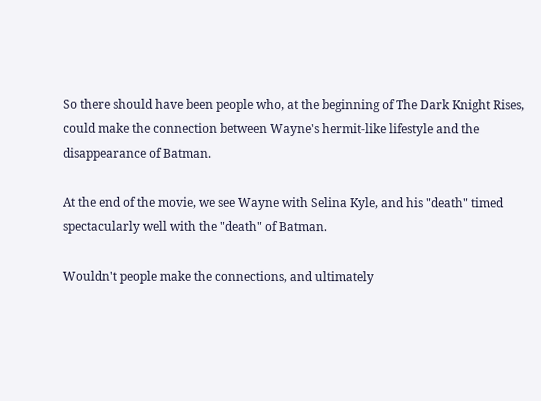So there should have been people who, at the beginning of The Dark Knight Rises, could make the connection between Wayne's hermit-like lifestyle and the disappearance of Batman.

At the end of the movie, we see Wayne with Selina Kyle, and his "death" timed spectacularly well with the "death" of Batman.

Wouldn't people make the connections, and ultimately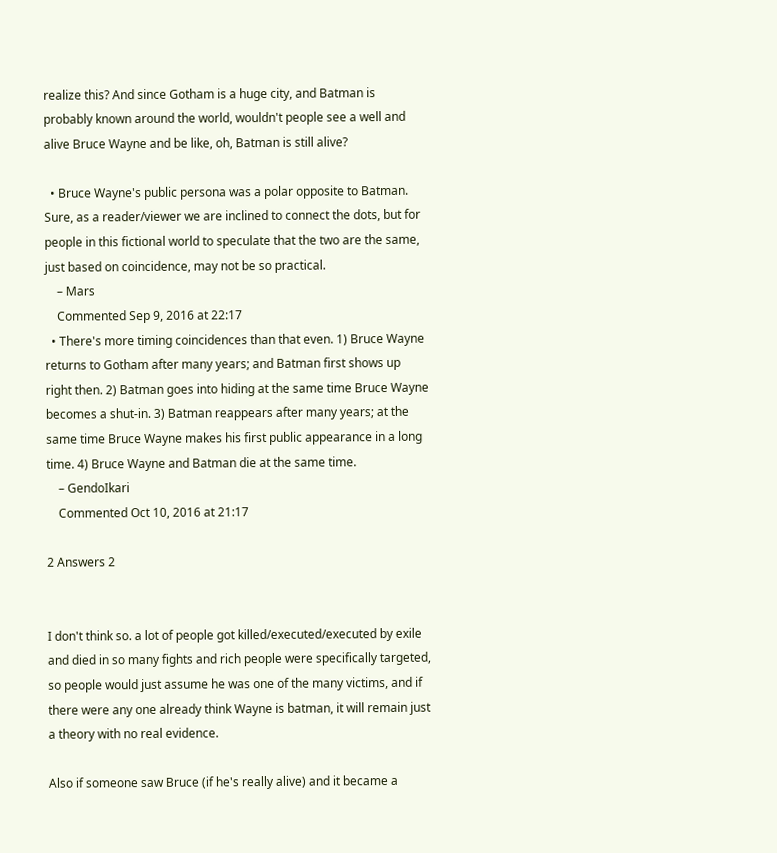realize this? And since Gotham is a huge city, and Batman is probably known around the world, wouldn't people see a well and alive Bruce Wayne and be like, oh, Batman is still alive?

  • Bruce Wayne's public persona was a polar opposite to Batman. Sure, as a reader/viewer we are inclined to connect the dots, but for people in this fictional world to speculate that the two are the same, just based on coincidence, may not be so practical.
    – Mars
    Commented Sep 9, 2016 at 22:17
  • There's more timing coincidences than that even. 1) Bruce Wayne returns to Gotham after many years; and Batman first shows up right then. 2) Batman goes into hiding at the same time Bruce Wayne becomes a shut-in. 3) Batman reappears after many years; at the same time Bruce Wayne makes his first public appearance in a long time. 4) Bruce Wayne and Batman die at the same time.
    – GendoIkari
    Commented Oct 10, 2016 at 21:17

2 Answers 2


I don't think so. a lot of people got killed/executed/executed by exile and died in so many fights and rich people were specifically targeted, so people would just assume he was one of the many victims, and if there were any one already think Wayne is batman, it will remain just a theory with no real evidence.

Also if someone saw Bruce (if he's really alive) and it became a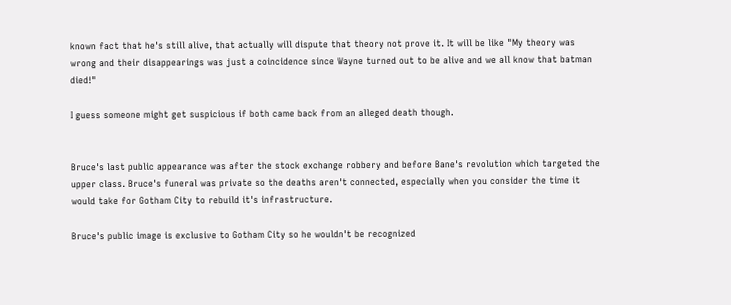known fact that he's still alive, that actually will dispute that theory not prove it. It will be like "My theory was wrong and their disappearings was just a coincidence since Wayne turned out to be alive and we all know that batman died!"

I guess someone might get suspicious if both came back from an alleged death though.


Bruce's last public appearance was after the stock exchange robbery and before Bane's revolution which targeted the upper class. Bruce's funeral was private so the deaths aren't connected, especially when you consider the time it would take for Gotham City to rebuild it's infrastructure.

Bruce's public image is exclusive to Gotham City so he wouldn't be recognized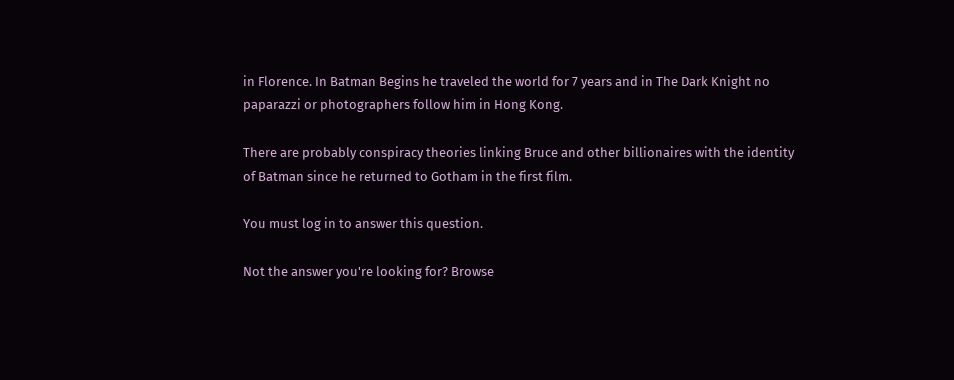in Florence. In Batman Begins he traveled the world for 7 years and in The Dark Knight no paparazzi or photographers follow him in Hong Kong.

There are probably conspiracy theories linking Bruce and other billionaires with the identity of Batman since he returned to Gotham in the first film.

You must log in to answer this question.

Not the answer you're looking for? Browse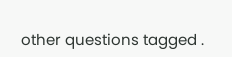other questions tagged .